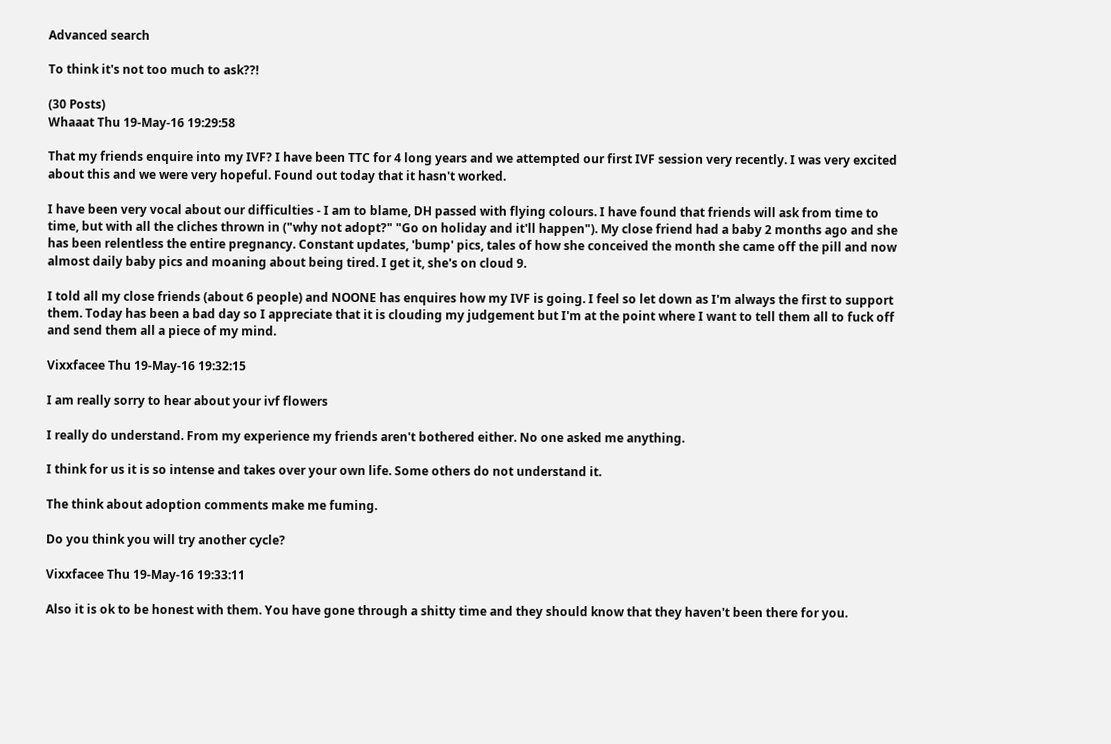Advanced search

To think it's not too much to ask??!

(30 Posts)
Whaaat Thu 19-May-16 19:29:58

That my friends enquire into my IVF? I have been TTC for 4 long years and we attempted our first IVF session very recently. I was very excited about this and we were very hopeful. Found out today that it hasn't worked.

I have been very vocal about our difficulties - I am to blame, DH passed with flying colours. I have found that friends will ask from time to time, but with all the cliches thrown in ("why not adopt?" "Go on holiday and it'll happen"). My close friend had a baby 2 months ago and she has been relentless the entire pregnancy. Constant updates, 'bump' pics, tales of how she conceived the month she came off the pill and now almost daily baby pics and moaning about being tired. I get it, she's on cloud 9.

I told all my close friends (about 6 people) and NOONE has enquires how my IVF is going. I feel so let down as I'm always the first to support them. Today has been a bad day so I appreciate that it is clouding my judgement but I'm at the point where I want to tell them all to fuck off and send them all a piece of my mind.

Vixxfacee Thu 19-May-16 19:32:15

I am really sorry to hear about your ivf flowers

I really do understand. From my experience my friends aren't bothered either. No one asked me anything.

I think for us it is so intense and takes over your own life. Some others do not understand it.

The think about adoption comments make me fuming.

Do you think you will try another cycle?

Vixxfacee Thu 19-May-16 19:33:11

Also it is ok to be honest with them. You have gone through a shitty time and they should know that they haven't been there for you.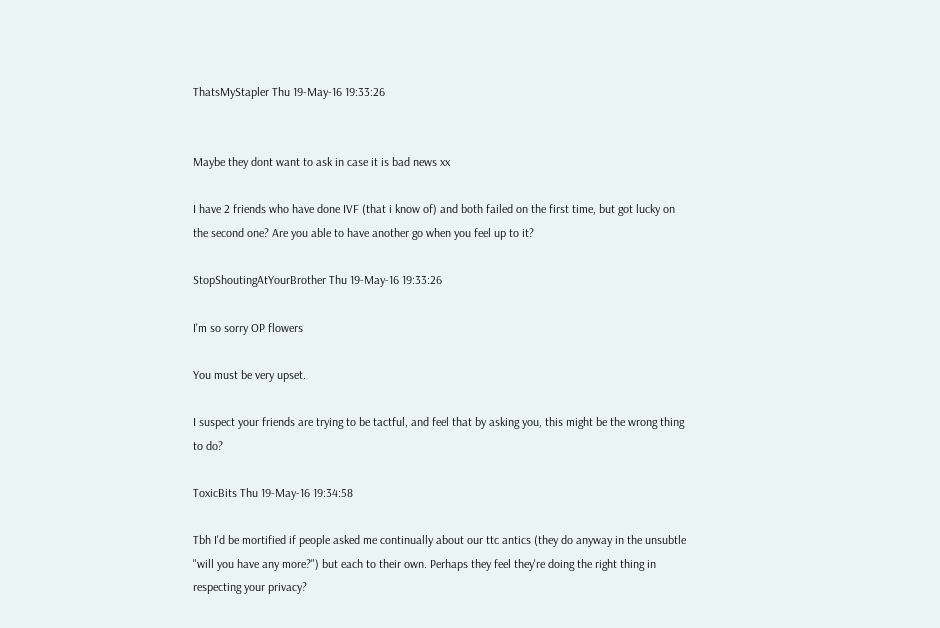ThatsMyStapler Thu 19-May-16 19:33:26


Maybe they dont want to ask in case it is bad news xx

I have 2 friends who have done IVF (that i know of) and both failed on the first time, but got lucky on the second one? Are you able to have another go when you feel up to it?

StopShoutingAtYourBrother Thu 19-May-16 19:33:26

I'm so sorry OP flowers

You must be very upset.

I suspect your friends are trying to be tactful, and feel that by asking you, this might be the wrong thing to do?

ToxicBits Thu 19-May-16 19:34:58

Tbh I'd be mortified if people asked me continually about our ttc antics (they do anyway in the unsubtle "will you have any more?") but each to their own. Perhaps they feel they're doing the right thing in respecting your privacy?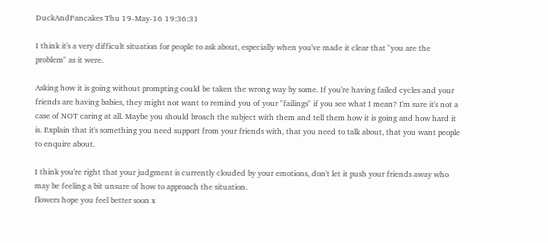DuckAndPancakes Thu 19-May-16 19:36:31

I think it's a very difficult situation for people to ask about, especially when you've made it clear that "you are the problem" as it were.

Asking how it is going without prompting could be taken the wrong way by some. If you're having failed cycles and your friends are having babies, they might not want to remind you of your "failings" if you see what I mean? I'm sure it's not a case of NOT caring at all. Maybe you should broach the subject with them and tell them how it is going and how hard it is. Explain that it's something you need support from your friends with, that you need to talk about, that you want people to enquire about.

I think you're right that your judgment is currently clouded by your emotions, don't let it push your friends away who may be feeling a bit unsure of how to approach the situation.
flowers hope you feel better soon x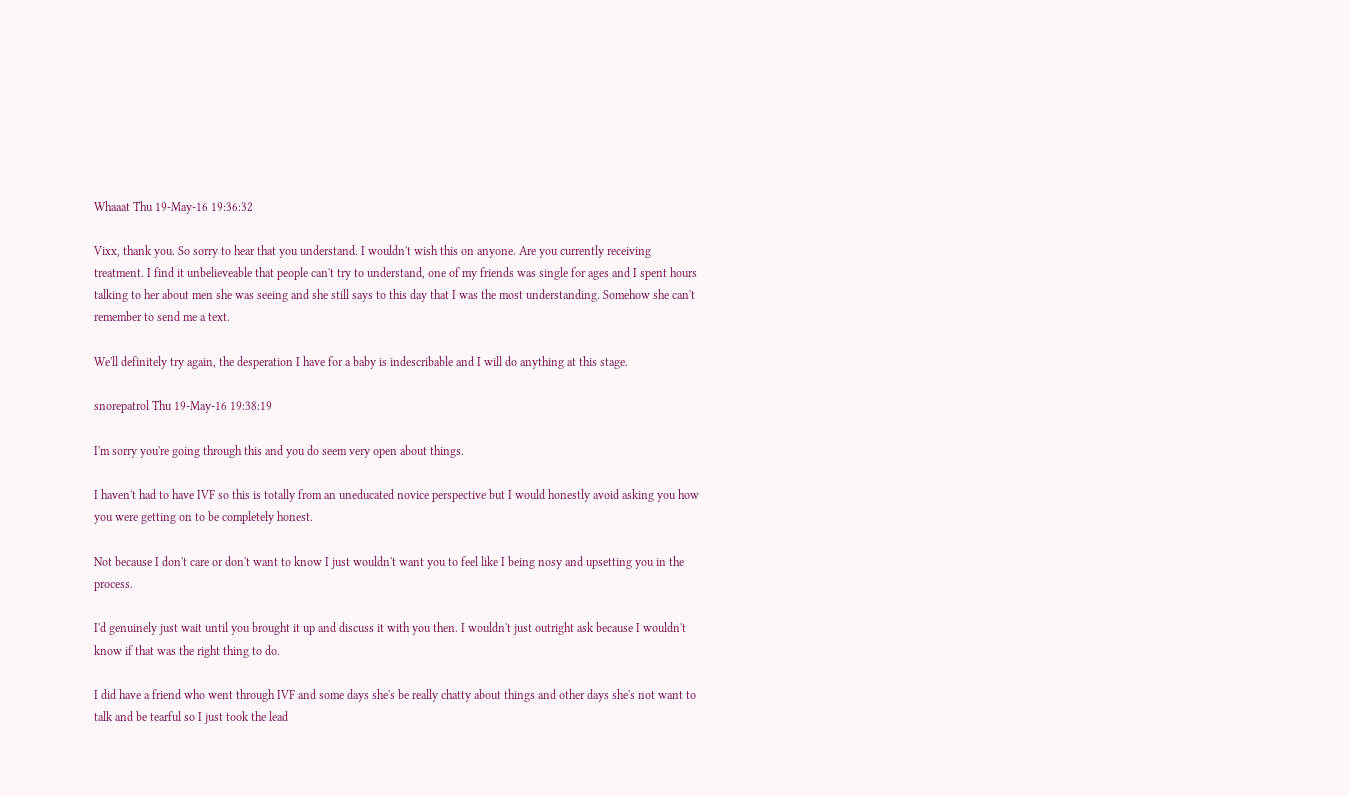Whaaat Thu 19-May-16 19:36:32

Vixx, thank you. So sorry to hear that you understand. I wouldn't wish this on anyone. Are you currently receiving treatment. I find it unbelieveable that people can't try to understand, one of my friends was single for ages and I spent hours talking to her about men she was seeing and she still says to this day that I was the most understanding. Somehow she can't remember to send me a text.

We'll definitely try again, the desperation I have for a baby is indescribable and I will do anything at this stage.

snorepatrol Thu 19-May-16 19:38:19

I'm sorry you're going through this and you do seem very open about things.

I haven't had to have IVF so this is totally from an uneducated novice perspective but I would honestly avoid asking you how you were getting on to be completely honest.

Not because I don't care or don't want to know I just wouldn't want you to feel like I being nosy and upsetting you in the process.

I'd genuinely just wait until you brought it up and discuss it with you then. I wouldn't just outright ask because I wouldn't know if that was the right thing to do.

I did have a friend who went through IVF and some days she's be really chatty about things and other days she's not want to talk and be tearful so I just took the lead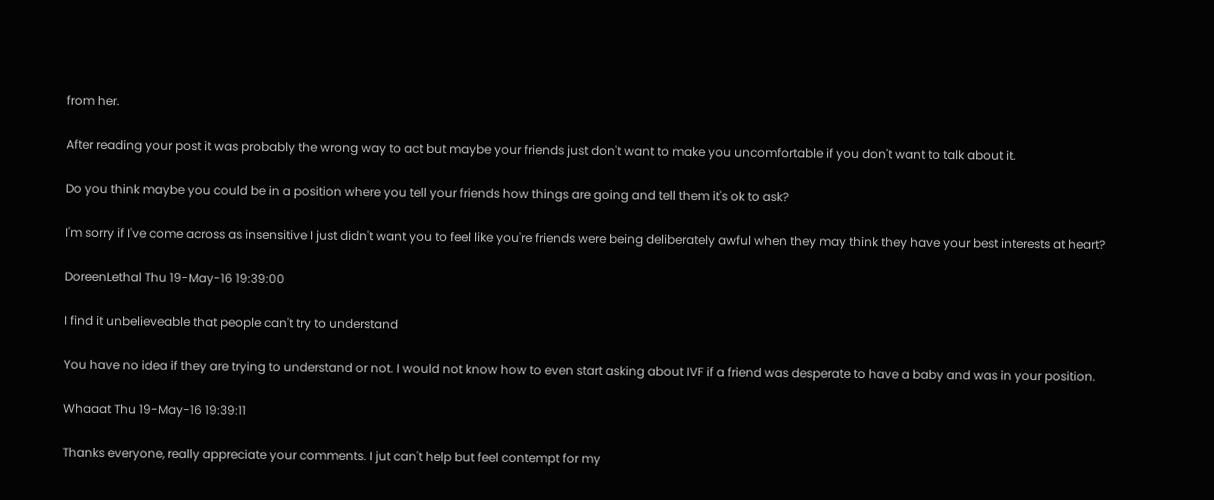from her.

After reading your post it was probably the wrong way to act but maybe your friends just don't want to make you uncomfortable if you don't want to talk about it.

Do you think maybe you could be in a position where you tell your friends how things are going and tell them it's ok to ask?

I'm sorry if I've come across as insensitive I just didn't want you to feel like you're friends were being deliberately awful when they may think they have your best interests at heart?

DoreenLethal Thu 19-May-16 19:39:00

I find it unbelieveable that people can't try to understand

You have no idea if they are trying to understand or not. I would not know how to even start asking about IVF if a friend was desperate to have a baby and was in your position.

Whaaat Thu 19-May-16 19:39:11

Thanks everyone, really appreciate your comments. I jut can't help but feel contempt for my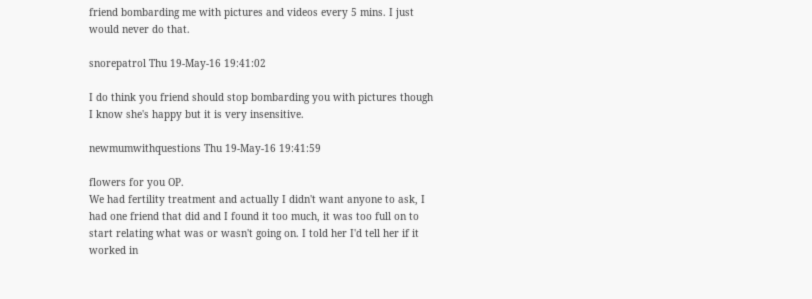friend bombarding me with pictures and videos every 5 mins. I just would never do that.

snorepatrol Thu 19-May-16 19:41:02

I do think you friend should stop bombarding you with pictures though I know she's happy but it is very insensitive.

newmumwithquestions Thu 19-May-16 19:41:59

flowers for you OP.
We had fertility treatment and actually I didn't want anyone to ask, I had one friend that did and I found it too much, it was too full on to start relating what was or wasn't going on. I told her I'd tell her if it worked in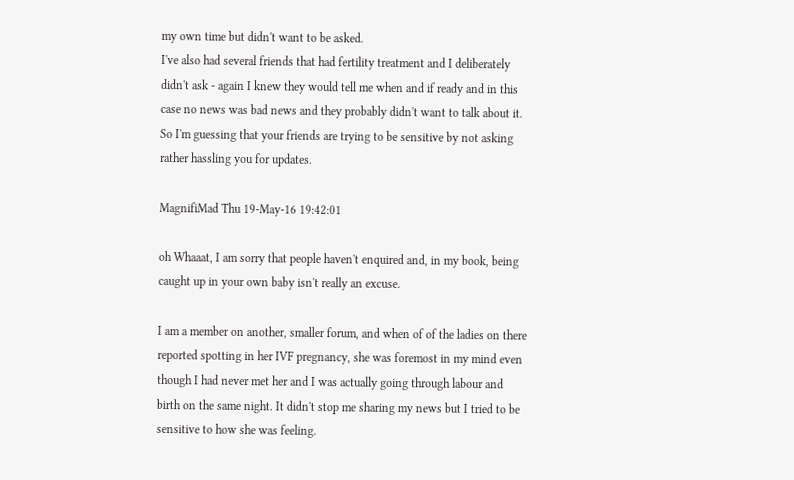my own time but didn't want to be asked.
I've also had several friends that had fertility treatment and I deliberately didn't ask - again I knew they would tell me when and if ready and in this case no news was bad news and they probably didn't want to talk about it.
So I'm guessing that your friends are trying to be sensitive by not asking rather hassling you for updates.

MagnifiMad Thu 19-May-16 19:42:01

oh Whaaat, I am sorry that people haven't enquired and, in my book, being caught up in your own baby isn't really an excuse.

I am a member on another, smaller forum, and when of of the ladies on there reported spotting in her IVF pregnancy, she was foremost in my mind even though I had never met her and I was actually going through labour and birth on the same night. It didn't stop me sharing my news but I tried to be sensitive to how she was feeling.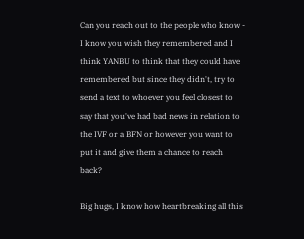Can you reach out to the people who know - I know you wish they remembered and I think YANBU to think that they could have remembered but since they didn't, try to send a text to whoever you feel closest to say that you've had bad news in relation to the IVF or a BFN or however you want to put it and give them a chance to reach back?

Big hugs, I know how heartbreaking all this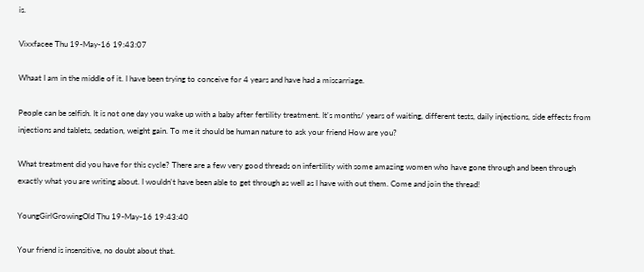is.

Vixxfacee Thu 19-May-16 19:43:07

Whaat I am in the middle of it. I have been trying to conceive for 4 years and have had a miscarriage.

People can be selfish. It is not one day you wake up with a baby after fertility treatment. It's months/ years of waiting, different tests, daily injections, side effects from injections and tablets, sedation, weight gain. To me it should be human nature to ask your friend How are you?

What treatment did you have for this cycle? There are a few very good threads on infertility with some amazing women who have gone through and been through exactly what you are writing about. I wouldn't have been able to get through as well as I have with out them. Come and join the thread!

YoungGirlGrowingOld Thu 19-May-16 19:43:40

Your friend is insensitive, no doubt about that.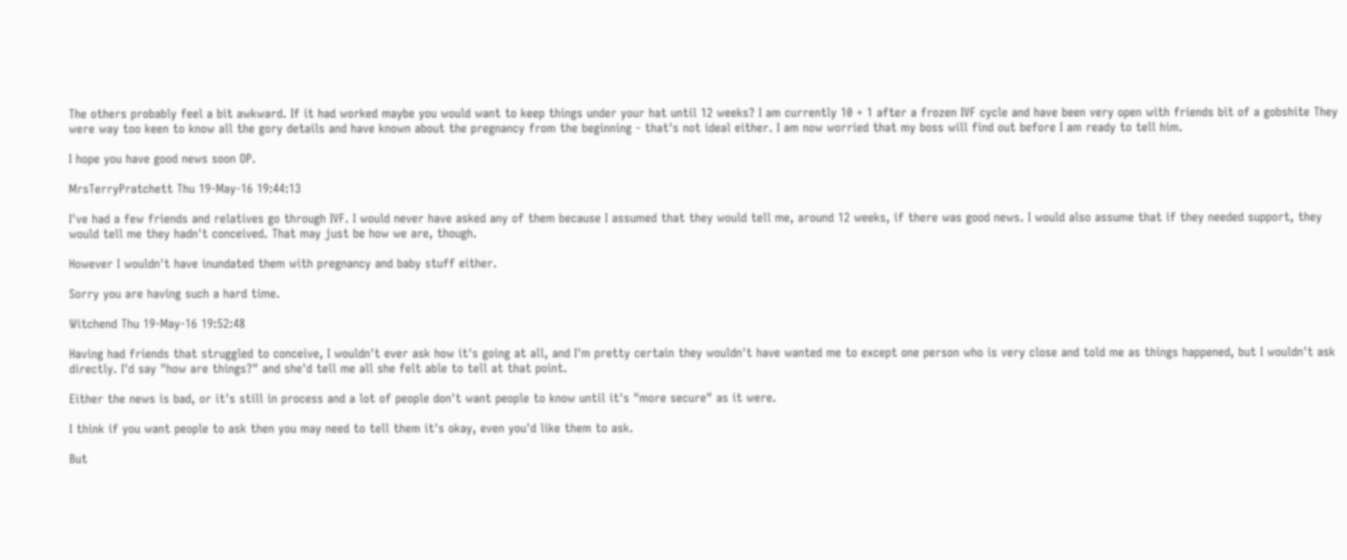The others probably feel a bit awkward. If it had worked maybe you would want to keep things under your hat until 12 weeks? I am currently 10 + 1 after a frozen IVF cycle and have been very open with friends bit of a gobshite They were way too keen to know all the gory details and have known about the pregnancy from the beginning - that's not ideal either. I am now worried that my boss will find out before I am ready to tell him.

I hope you have good news soon OP.

MrsTerryPratchett Thu 19-May-16 19:44:13

I've had a few friends and relatives go through IVF. I would never have asked any of them because I assumed that they would tell me, around 12 weeks, if there was good news. I would also assume that if they needed support, they would tell me they hadn't conceived. That may just be how we are, though.

However I wouldn't have inundated them with pregnancy and baby stuff either.

Sorry you are having such a hard time.

Witchend Thu 19-May-16 19:52:48

Having had friends that struggled to conceive, I wouldn't ever ask how it's going at all, and I'm pretty certain they wouldn't have wanted me to except one person who is very close and told me as things happened, but I wouldn't ask directly. I'd say "how are things?" and she'd tell me all she felt able to tell at that point.

Either the news is bad, or it's still in process and a lot of people don't want people to know until it's "more secure" as it were.

I think if you want people to ask then you may need to tell them it's okay, even you'd like them to ask.

But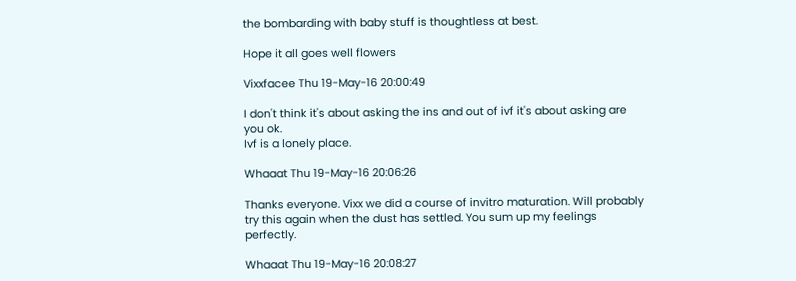the bombarding with baby stuff is thoughtless at best.

Hope it all goes well flowers

Vixxfacee Thu 19-May-16 20:00:49

I don't think it's about asking the ins and out of ivf it's about asking are you ok.
Ivf is a lonely place.

Whaaat Thu 19-May-16 20:06:26

Thanks everyone. Vixx we did a course of invitro maturation. Will probably try this again when the dust has settled. You sum up my feelings perfectly.

Whaaat Thu 19-May-16 20:08:27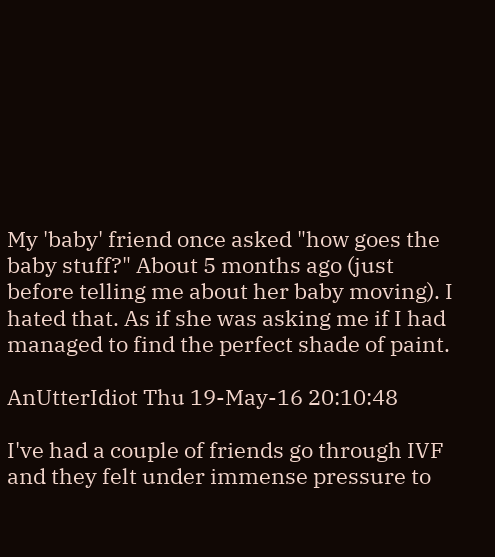My 'baby' friend once asked "how goes the baby stuff?" About 5 months ago (just before telling me about her baby moving). I hated that. As if she was asking me if I had managed to find the perfect shade of paint.

AnUtterIdiot Thu 19-May-16 20:10:48

I've had a couple of friends go through IVF and they felt under immense pressure to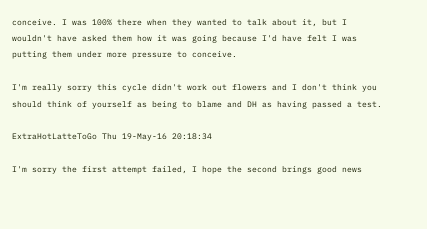conceive. I was 100% there when they wanted to talk about it, but I wouldn't have asked them how it was going because I'd have felt I was putting them under more pressure to conceive.

I'm really sorry this cycle didn't work out flowers and I don't think you should think of yourself as being to blame and DH as having passed a test.

ExtraHotLatteToGo Thu 19-May-16 20:18:34

I'm sorry the first attempt failed, I hope the second brings good news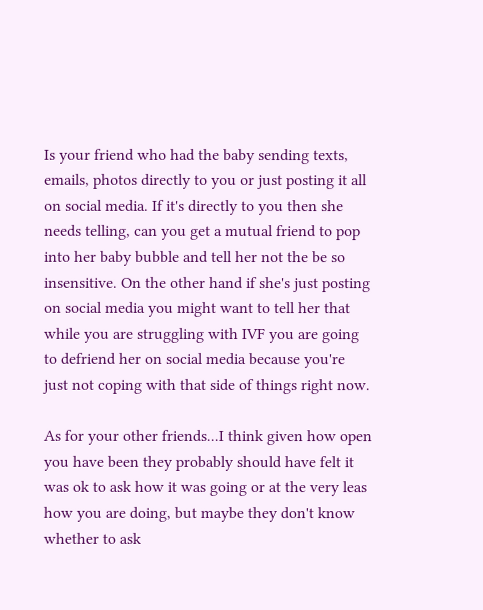Is your friend who had the baby sending texts, emails, photos directly to you or just posting it all on social media. If it's directly to you then she needs telling, can you get a mutual friend to pop into her baby bubble and tell her not the be so insensitive. On the other hand if she's just posting on social media you might want to tell her that while you are struggling with IVF you are going to defriend her on social media because you're just not coping with that side of things right now.

As for your other friends...I think given how open you have been they probably should have felt it was ok to ask how it was going or at the very leas how you are doing, but maybe they don't know whether to ask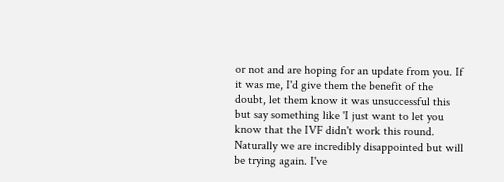or not and are hoping for an update from you. If it was me, I'd give them the benefit of the doubt, let them know it was unsuccessful this but say something like 'I just want to let you know that the IVF didn't work this round. Naturally we are incredibly disappointed but will be trying again. I've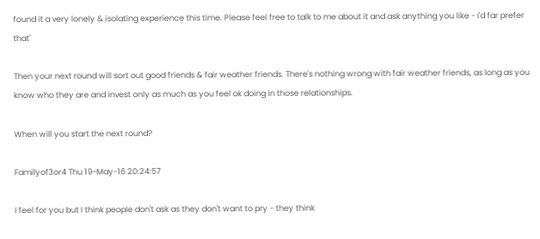found it a very lonely & isolating experience this time. Please feel free to talk to me about it and ask anything you like - I'd far prefer that'

Then your next round will sort out good friends & fair weather friends. There's nothing wrong with fair weather friends, as long as you know who they are and invest only as much as you feel ok doing in those relationships.

When will you start the next round?

Familyof3or4 Thu 19-May-16 20:24:57

I feel for you but I think people don't ask as they don't want to pry - they think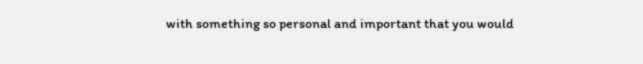with something so personal and important that you would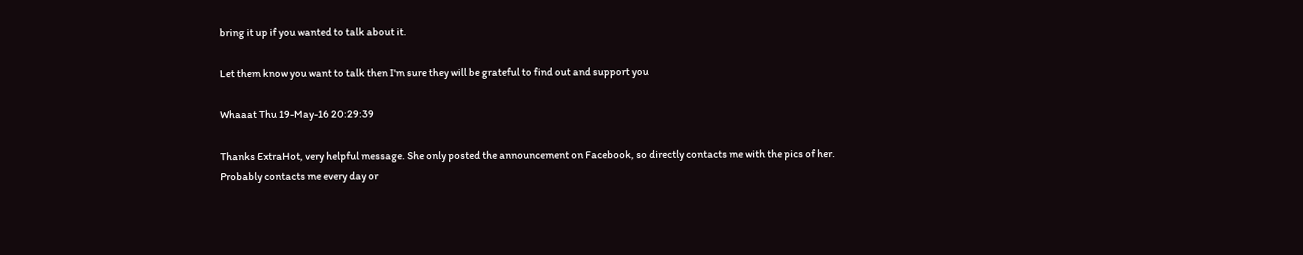bring it up if you wanted to talk about it.

Let them know you want to talk then I'm sure they will be grateful to find out and support you

Whaaat Thu 19-May-16 20:29:39

Thanks ExtraHot, very helpful message. She only posted the announcement on Facebook, so directly contacts me with the pics of her. Probably contacts me every day or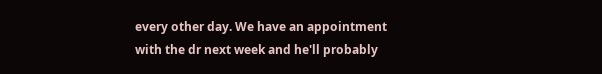every other day. We have an appointment with the dr next week and he'll probably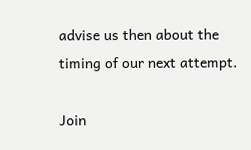advise us then about the timing of our next attempt.

Join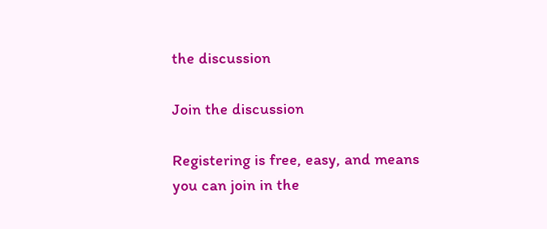the discussion

Join the discussion

Registering is free, easy, and means you can join in the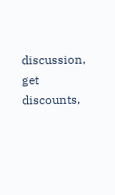discussion, get discounts,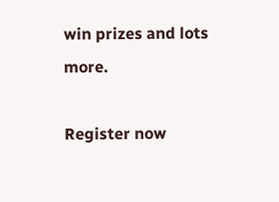win prizes and lots more.

Register now